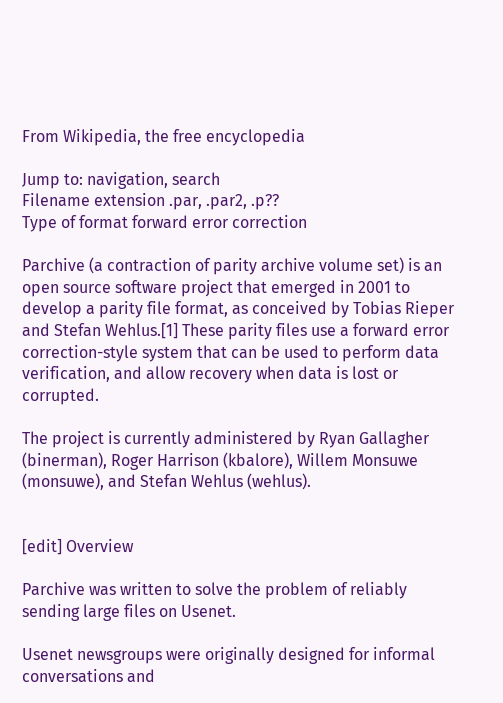From Wikipedia, the free encyclopedia

Jump to: navigation, search
Filename extension .par, .par2, .p??
Type of format forward error correction

Parchive (a contraction of parity archive volume set) is an open source software project that emerged in 2001 to develop a parity file format, as conceived by Tobias Rieper and Stefan Wehlus.[1] These parity files use a forward error correction-style system that can be used to perform data verification, and allow recovery when data is lost or corrupted.

The project is currently administered by Ryan Gallagher (binerman), Roger Harrison (kbalore), Willem Monsuwe (monsuwe), and Stefan Wehlus (wehlus).


[edit] Overview

Parchive was written to solve the problem of reliably sending large files on Usenet.

Usenet newsgroups were originally designed for informal conversations and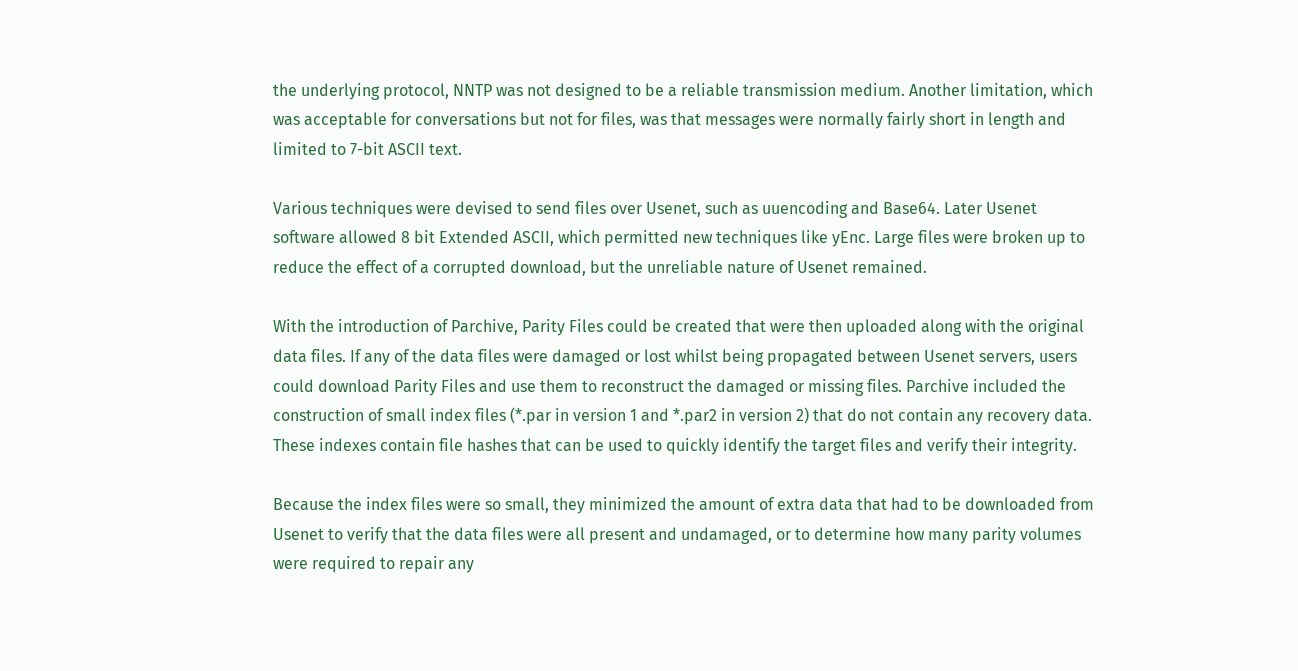the underlying protocol, NNTP was not designed to be a reliable transmission medium. Another limitation, which was acceptable for conversations but not for files, was that messages were normally fairly short in length and limited to 7-bit ASCII text.

Various techniques were devised to send files over Usenet, such as uuencoding and Base64. Later Usenet software allowed 8 bit Extended ASCII, which permitted new techniques like yEnc. Large files were broken up to reduce the effect of a corrupted download, but the unreliable nature of Usenet remained.

With the introduction of Parchive, Parity Files could be created that were then uploaded along with the original data files. If any of the data files were damaged or lost whilst being propagated between Usenet servers, users could download Parity Files and use them to reconstruct the damaged or missing files. Parchive included the construction of small index files (*.par in version 1 and *.par2 in version 2) that do not contain any recovery data. These indexes contain file hashes that can be used to quickly identify the target files and verify their integrity.

Because the index files were so small, they minimized the amount of extra data that had to be downloaded from Usenet to verify that the data files were all present and undamaged, or to determine how many parity volumes were required to repair any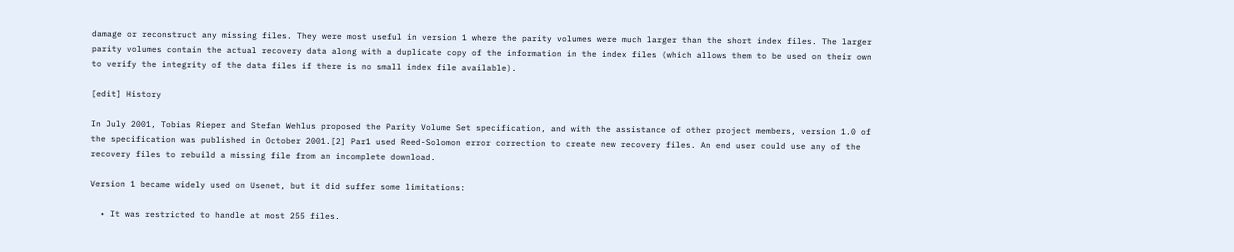damage or reconstruct any missing files. They were most useful in version 1 where the parity volumes were much larger than the short index files. The larger parity volumes contain the actual recovery data along with a duplicate copy of the information in the index files (which allows them to be used on their own to verify the integrity of the data files if there is no small index file available).

[edit] History

In July 2001, Tobias Rieper and Stefan Wehlus proposed the Parity Volume Set specification, and with the assistance of other project members, version 1.0 of the specification was published in October 2001.[2] Par1 used Reed-Solomon error correction to create new recovery files. An end user could use any of the recovery files to rebuild a missing file from an incomplete download.

Version 1 became widely used on Usenet, but it did suffer some limitations:

  • It was restricted to handle at most 255 files.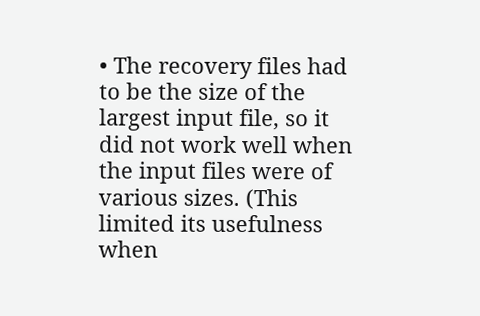• The recovery files had to be the size of the largest input file, so it did not work well when the input files were of various sizes. (This limited its usefulness when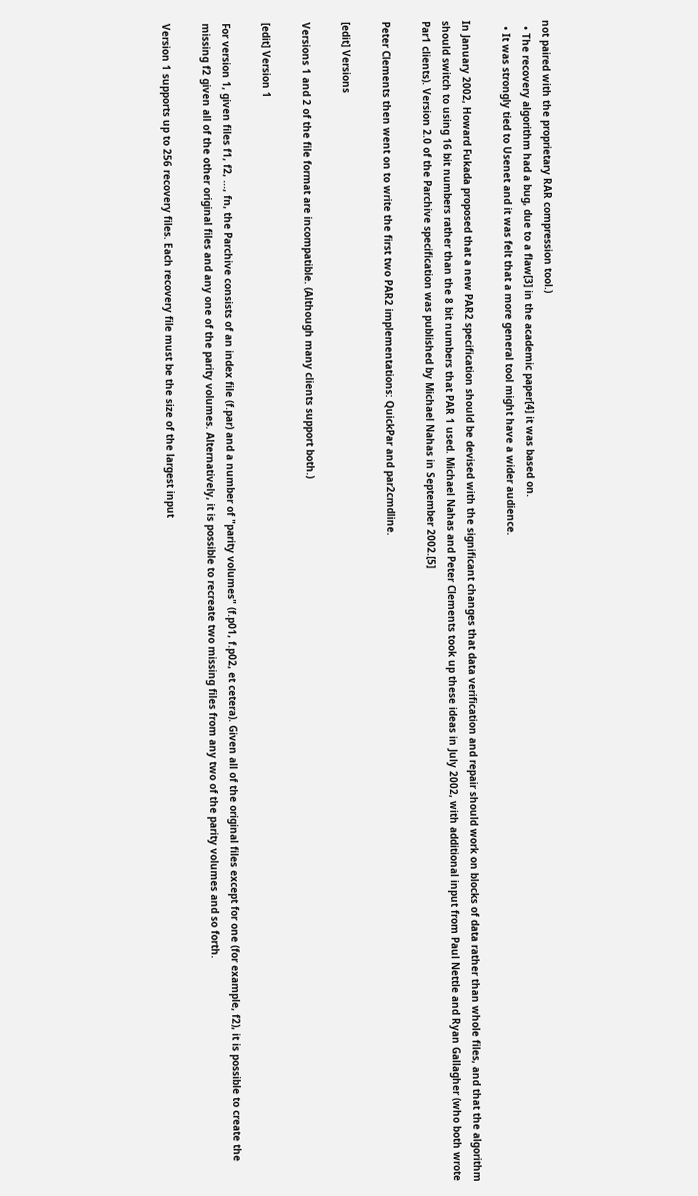not paired with the proprietary RAR compression tool.)
  • The recovery algorithm had a bug, due to a flaw[3] in the academic paper[4] it was based on.
  • It was strongly tied to Usenet and it was felt that a more general tool might have a wider audience.

In January 2002, Howard Fukada proposed that a new PAR2 specification should be devised with the significant changes that data verification and repair should work on blocks of data rather than whole files, and that the algorithm should switch to using 16 bit numbers rather than the 8 bit numbers that PAR 1 used. Michael Nahas and Peter Clements took up these ideas in July 2002, with additional input from Paul Nettle and Ryan Gallagher (who both wrote Par1 clients). Version 2.0 of the Parchive specification was published by Michael Nahas in September 2002.[5]

Peter Clements then went on to write the first two PAR2 implementations: QuickPar and par2cmdline.

[edit] Versions

Versions 1 and 2 of the file format are incompatible. (Although many clients support both.)

[edit] Version 1

For version 1, given files f1, f2, ..., fn, the Parchive consists of an index file (f.par) and a number of "parity volumes" (f.p01, f.p02, et cetera). Given all of the original files except for one (for example, f2), it is possible to create the missing f2 given all of the other original files and any one of the parity volumes. Alternatively, it is possible to recreate two missing files from any two of the parity volumes and so forth.

Version 1 supports up to 256 recovery files. Each recovery file must be the size of the largest input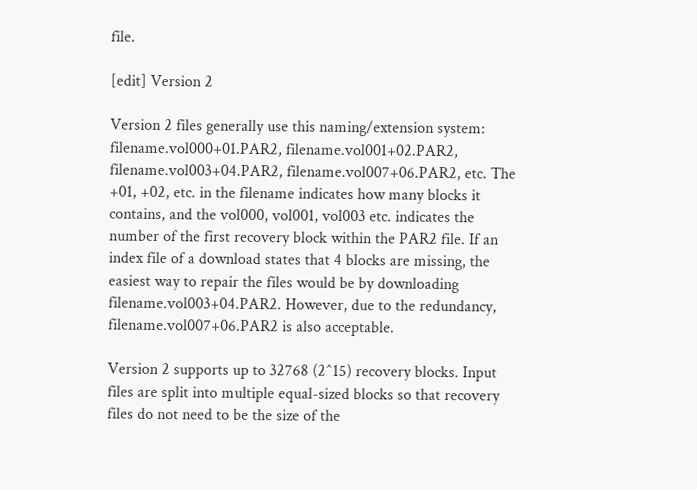file.

[edit] Version 2

Version 2 files generally use this naming/extension system: filename.vol000+01.PAR2, filename.vol001+02.PAR2, filename.vol003+04.PAR2, filename.vol007+06.PAR2, etc. The +01, +02, etc. in the filename indicates how many blocks it contains, and the vol000, vol001, vol003 etc. indicates the number of the first recovery block within the PAR2 file. If an index file of a download states that 4 blocks are missing, the easiest way to repair the files would be by downloading filename.vol003+04.PAR2. However, due to the redundancy, filename.vol007+06.PAR2 is also acceptable.

Version 2 supports up to 32768 (2^15) recovery blocks. Input files are split into multiple equal-sized blocks so that recovery files do not need to be the size of the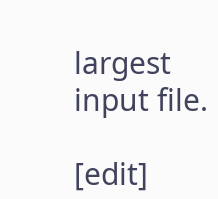largest input file.

[edit]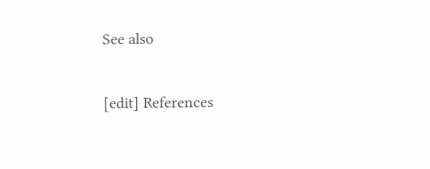See also

[edit] References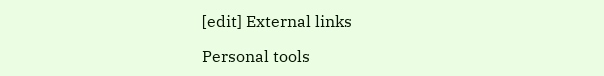[edit] External links

Personal tools